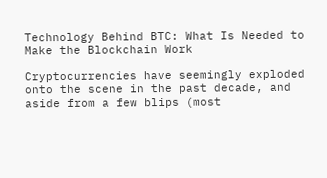Technology Behind BTC: What Is Needed to Make the Blockchain Work

Cryptocurrencies have seemingly exploded onto the scene in the past decade, and aside from a few blips (most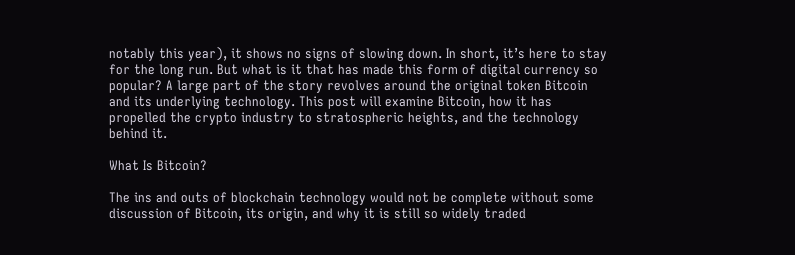notably this year), it shows no signs of slowing down. In short, it’s here to stay for the long run. But what is it that has made this form of digital currency so popular? A large part of the story revolves around the original token Bitcoin and its underlying technology. This post will examine Bitcoin, how it has propelled the crypto industry to stratospheric heights, and the technology behind it.

What Is Bitcoin?

The ins and outs of blockchain technology would not be complete without some discussion of Bitcoin, its origin, and why it is still so widely traded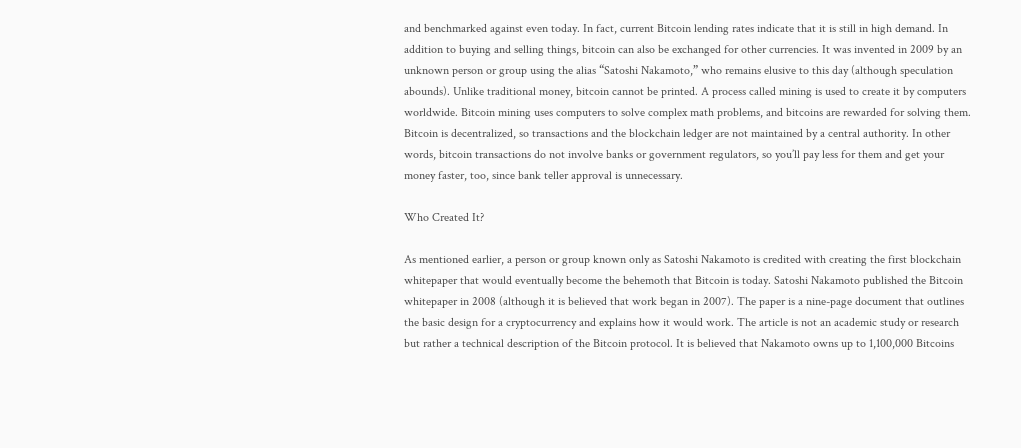and benchmarked against even today. In fact, current Bitcoin lending rates indicate that it is still in high demand. In addition to buying and selling things, bitcoin can also be exchanged for other currencies. It was invented in 2009 by an unknown person or group using the alias “Satoshi Nakamoto,” who remains elusive to this day (although speculation abounds). Unlike traditional money, bitcoin cannot be printed. A process called mining is used to create it by computers worldwide. Bitcoin mining uses computers to solve complex math problems, and bitcoins are rewarded for solving them. Bitcoin is decentralized, so transactions and the blockchain ledger are not maintained by a central authority. In other words, bitcoin transactions do not involve banks or government regulators, so you’ll pay less for them and get your money faster, too, since bank teller approval is unnecessary.

Who Created It?

As mentioned earlier, a person or group known only as Satoshi Nakamoto is credited with creating the first blockchain whitepaper that would eventually become the behemoth that Bitcoin is today. Satoshi Nakamoto published the Bitcoin whitepaper in 2008 (although it is believed that work began in 2007). The paper is a nine-page document that outlines the basic design for a cryptocurrency and explains how it would work. The article is not an academic study or research but rather a technical description of the Bitcoin protocol. It is believed that Nakamoto owns up to 1,100,000 Bitcoins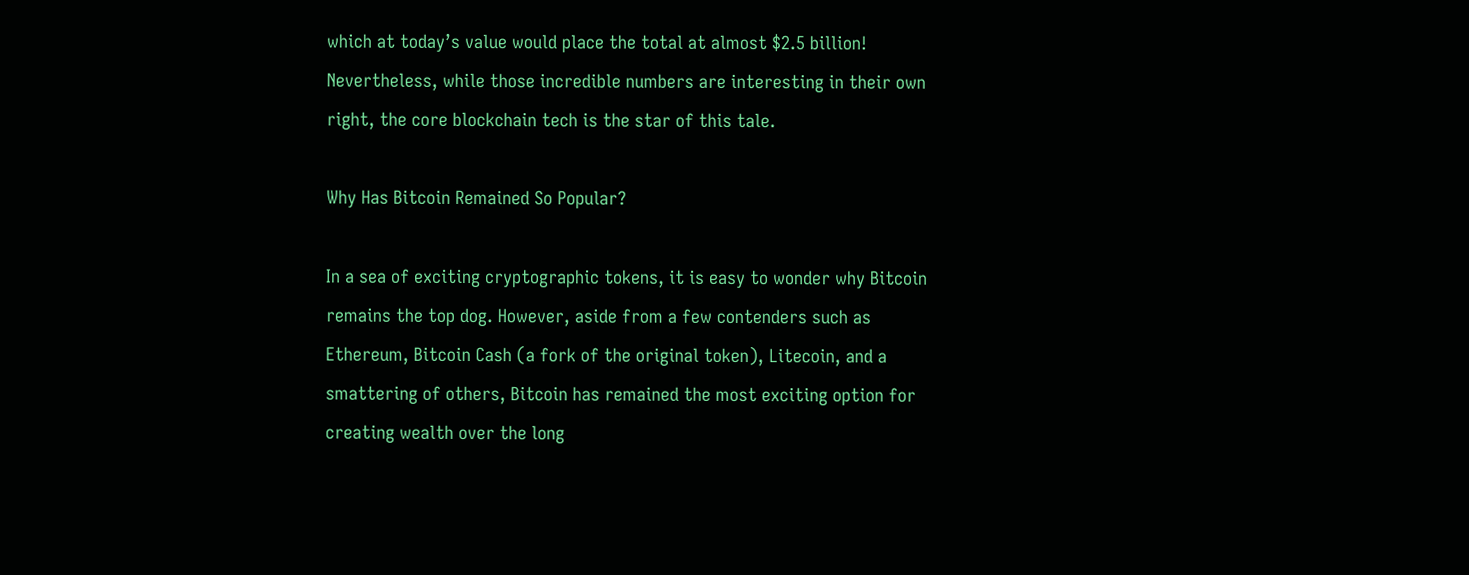which at today’s value would place the total at almost $2.5 billion! Nevertheless, while those incredible numbers are interesting in their own right, the core blockchain tech is the star of this tale.

Why Has Bitcoin Remained So Popular?

In a sea of exciting cryptographic tokens, it is easy to wonder why Bitcoin remains the top dog. However, aside from a few contenders such as Ethereum, Bitcoin Cash (a fork of the original token), Litecoin, and a smattering of others, Bitcoin has remained the most exciting option for creating wealth over the long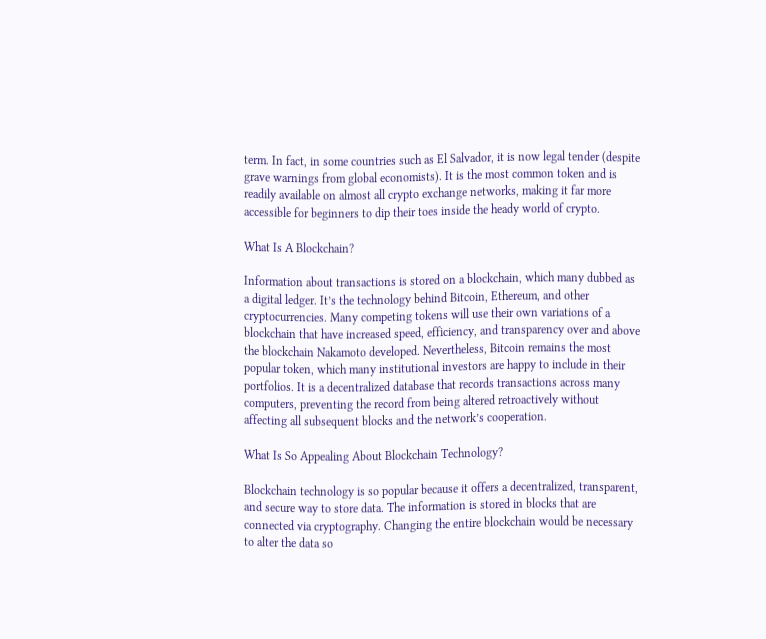term. In fact, in some countries such as El Salvador, it is now legal tender (despite grave warnings from global economists). It is the most common token and is readily available on almost all crypto exchange networks, making it far more accessible for beginners to dip their toes inside the heady world of crypto.

What Is A Blockchain?

Information about transactions is stored on a blockchain, which many dubbed as a digital ledger. It’s the technology behind Bitcoin, Ethereum, and other cryptocurrencies. Many competing tokens will use their own variations of a blockchain that have increased speed, efficiency, and transparency over and above the blockchain Nakamoto developed. Nevertheless, Bitcoin remains the most popular token, which many institutional investors are happy to include in their portfolios. It is a decentralized database that records transactions across many computers, preventing the record from being altered retroactively without affecting all subsequent blocks and the network’s cooperation.

What Is So Appealing About Blockchain Technology?

Blockchain technology is so popular because it offers a decentralized, transparent, and secure way to store data. The information is stored in blocks that are connected via cryptography. Changing the entire blockchain would be necessary to alter the data so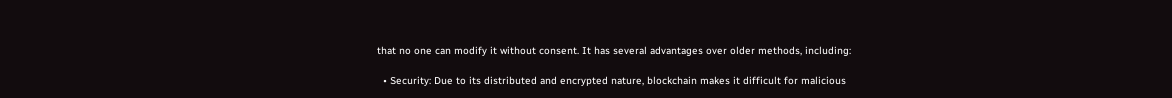that no one can modify it without consent. It has several advantages over older methods, including:

  • Security: Due to its distributed and encrypted nature, blockchain makes it difficult for malicious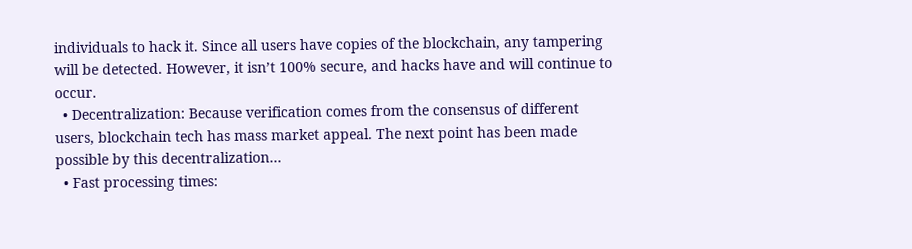individuals to hack it. Since all users have copies of the blockchain, any tampering will be detected. However, it isn’t 100% secure, and hacks have and will continue to occur.
  • Decentralization: Because verification comes from the consensus of different users, blockchain tech has mass market appeal. The next point has been made possible by this decentralization…
  • Fast processing times: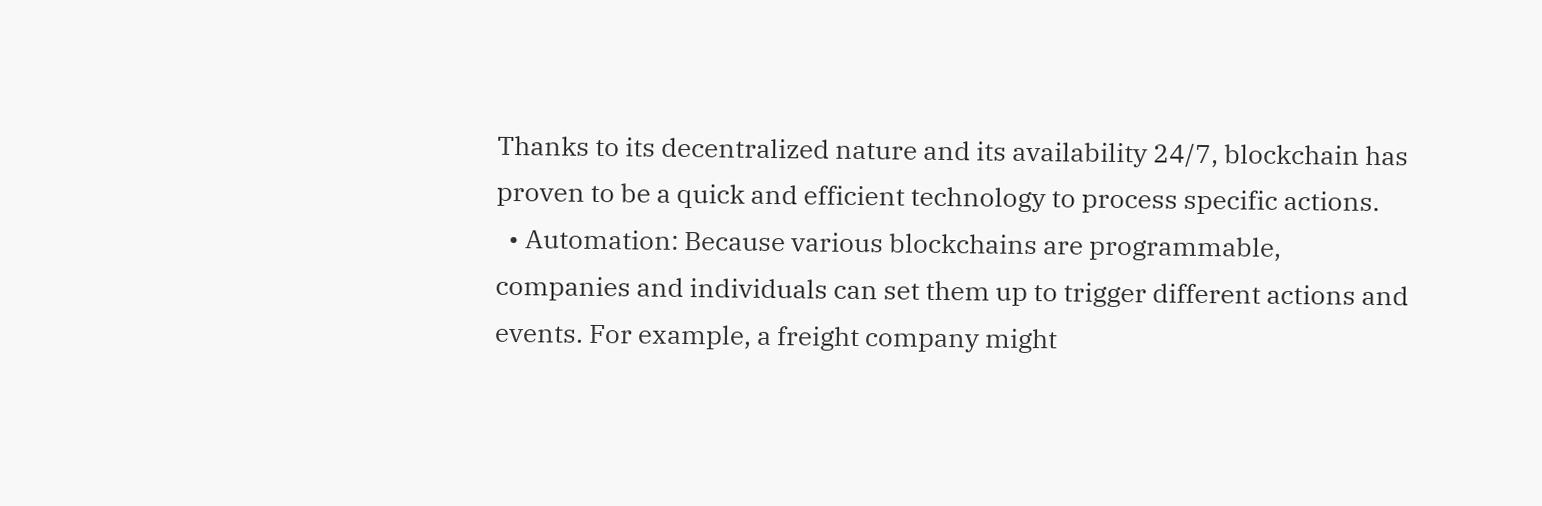Thanks to its decentralized nature and its availability 24/7, blockchain has proven to be a quick and efficient technology to process specific actions.
  • Automation: Because various blockchains are programmable, companies and individuals can set them up to trigger different actions and events. For example, a freight company might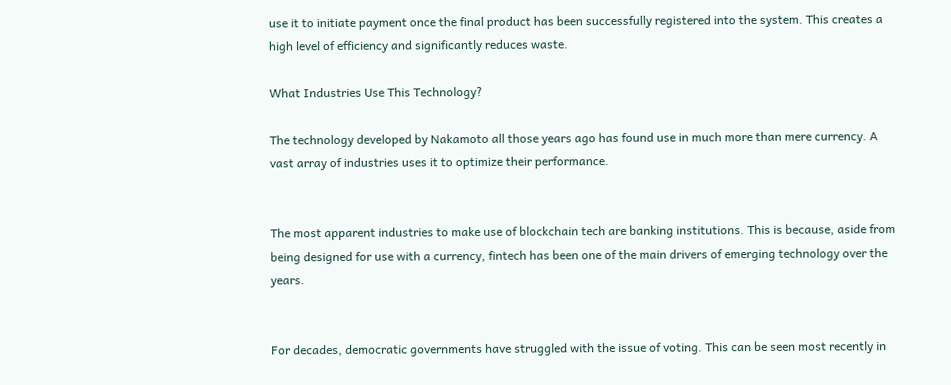use it to initiate payment once the final product has been successfully registered into the system. This creates a high level of efficiency and significantly reduces waste.

What Industries Use This Technology?

The technology developed by Nakamoto all those years ago has found use in much more than mere currency. A vast array of industries uses it to optimize their performance.


The most apparent industries to make use of blockchain tech are banking institutions. This is because, aside from being designed for use with a currency, fintech has been one of the main drivers of emerging technology over the years.


For decades, democratic governments have struggled with the issue of voting. This can be seen most recently in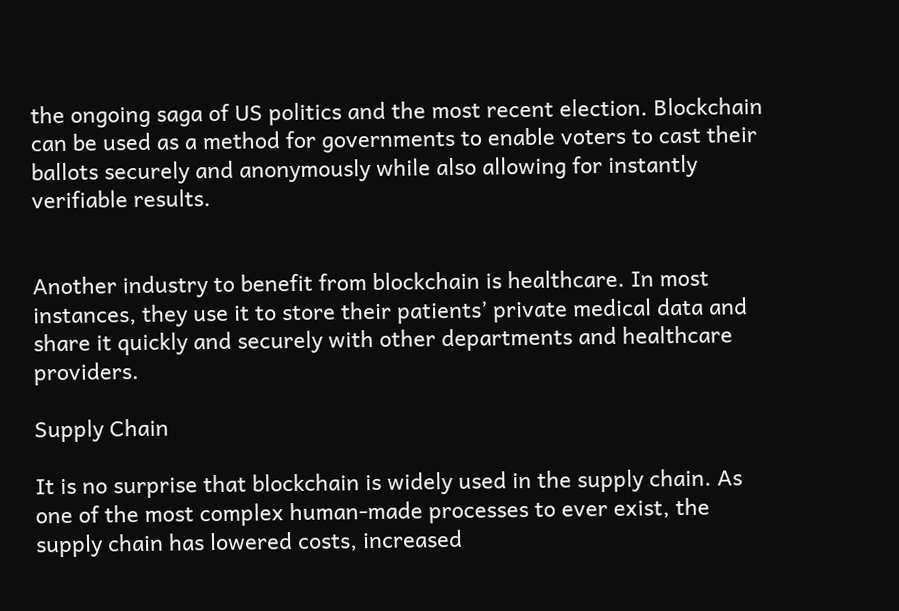the ongoing saga of US politics and the most recent election. Blockchain can be used as a method for governments to enable voters to cast their ballots securely and anonymously while also allowing for instantly verifiable results.


Another industry to benefit from blockchain is healthcare. In most instances, they use it to store their patients’ private medical data and share it quickly and securely with other departments and healthcare providers.

Supply Chain

It is no surprise that blockchain is widely used in the supply chain. As one of the most complex human-made processes to ever exist, the supply chain has lowered costs, increased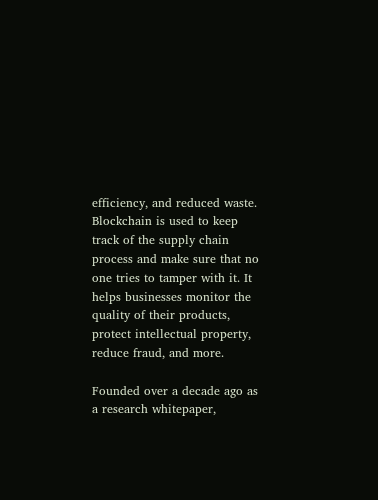efficiency, and reduced waste. Blockchain is used to keep track of the supply chain process and make sure that no one tries to tamper with it. It helps businesses monitor the quality of their products, protect intellectual property, reduce fraud, and more.

Founded over a decade ago as a research whitepaper,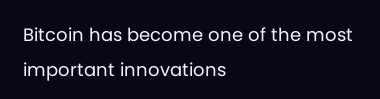Bitcoin has become one of the most important innovations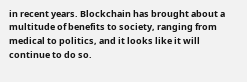in recent years. Blockchain has brought about a multitude of benefits to society, ranging from medical to politics, and it looks like it will continue to do so.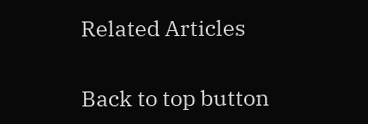Related Articles

Back to top button